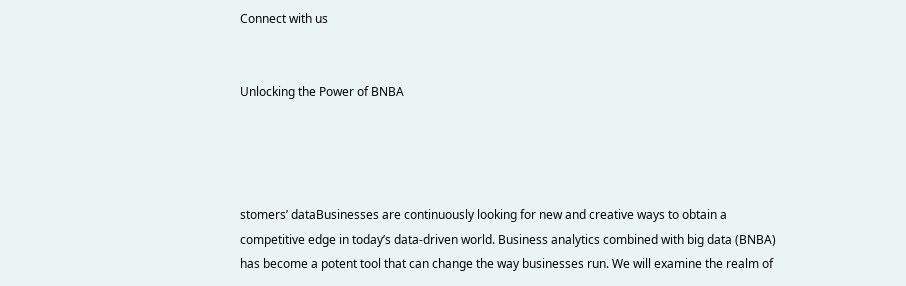Connect with us


Unlocking the Power of BNBA




stomers’ dataBusinesses are continuously looking for new and creative ways to obtain a competitive edge in today’s data-driven world. Business analytics combined with big data (BNBA) has become a potent tool that can change the way businesses run. We will examine the realm of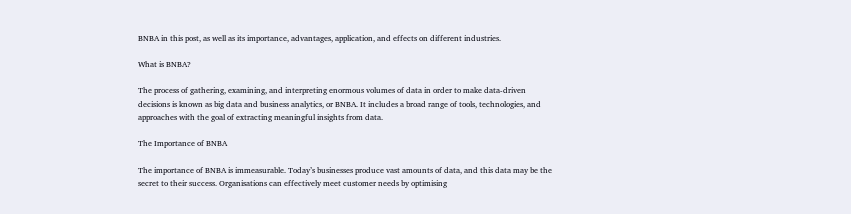BNBA in this post, as well as its importance, advantages, application, and effects on different industries.

What is BNBA?

The process of gathering, examining, and interpreting enormous volumes of data in order to make data-driven decisions is known as big data and business analytics, or BNBA. It includes a broad range of tools, technologies, and approaches with the goal of extracting meaningful insights from data.

The Importance of BNBA

The importance of BNBA is immeasurable. Today’s businesses produce vast amounts of data, and this data may be the secret to their success. Organisations can effectively meet customer needs by optimising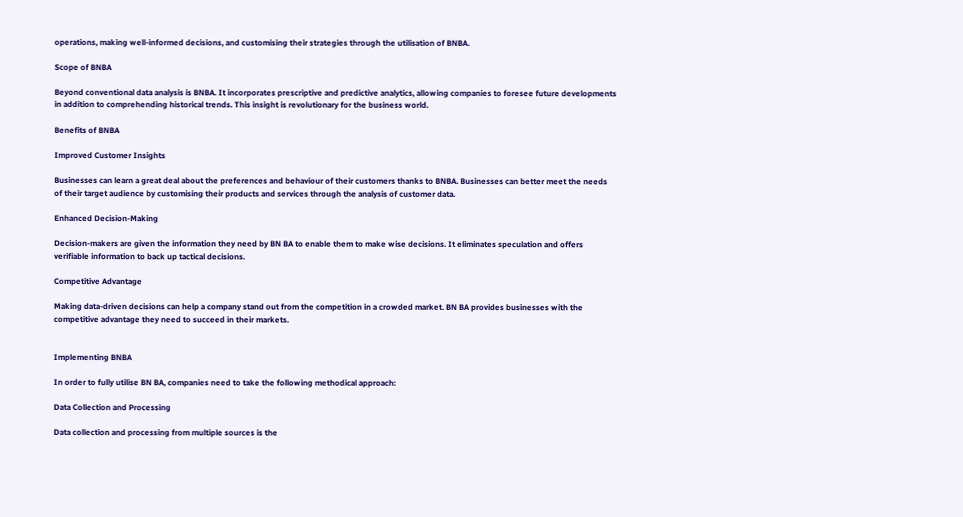operations, making well-informed decisions, and customising their strategies through the utilisation of BNBA.

Scope of BNBA

Beyond conventional data analysis is BNBA. It incorporates prescriptive and predictive analytics, allowing companies to foresee future developments in addition to comprehending historical trends. This insight is revolutionary for the business world.

Benefits of BNBA

Improved Customer Insights

Businesses can learn a great deal about the preferences and behaviour of their customers thanks to BNBA. Businesses can better meet the needs of their target audience by customising their products and services through the analysis of customer data.

Enhanced Decision-Making

Decision-makers are given the information they need by BN BA to enable them to make wise decisions. It eliminates speculation and offers verifiable information to back up tactical decisions.

Competitive Advantage

Making data-driven decisions can help a company stand out from the competition in a crowded market. BN BA provides businesses with the competitive advantage they need to succeed in their markets.


Implementing BNBA

In order to fully utilise BN BA, companies need to take the following methodical approach:

Data Collection and Processing

Data collection and processing from multiple sources is the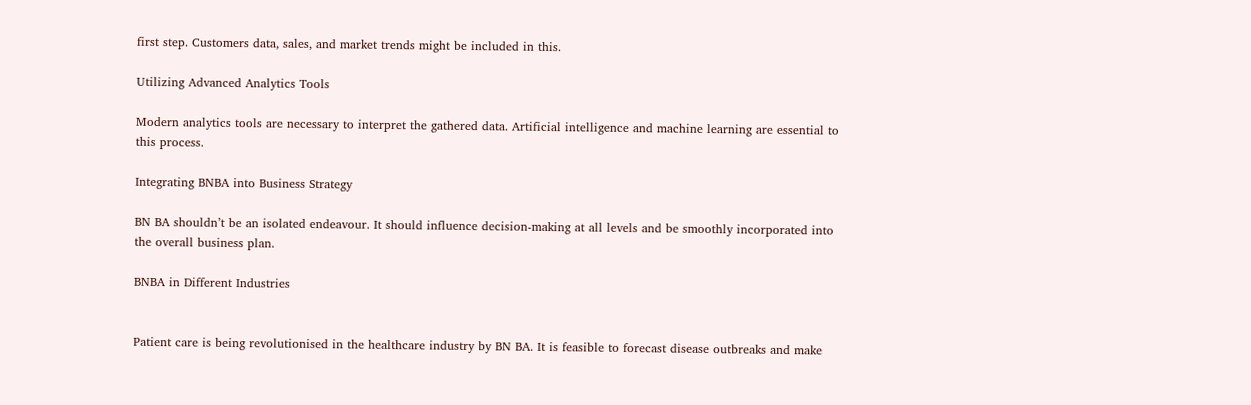first step. Customers data, sales, and market trends might be included in this.

Utilizing Advanced Analytics Tools

Modern analytics tools are necessary to interpret the gathered data. Artificial intelligence and machine learning are essential to this process.

Integrating BNBA into Business Strategy

BN BA shouldn’t be an isolated endeavour. It should influence decision-making at all levels and be smoothly incorporated into the overall business plan.

BNBA in Different Industries


Patient care is being revolutionised in the healthcare industry by BN BA. It is feasible to forecast disease outbreaks and make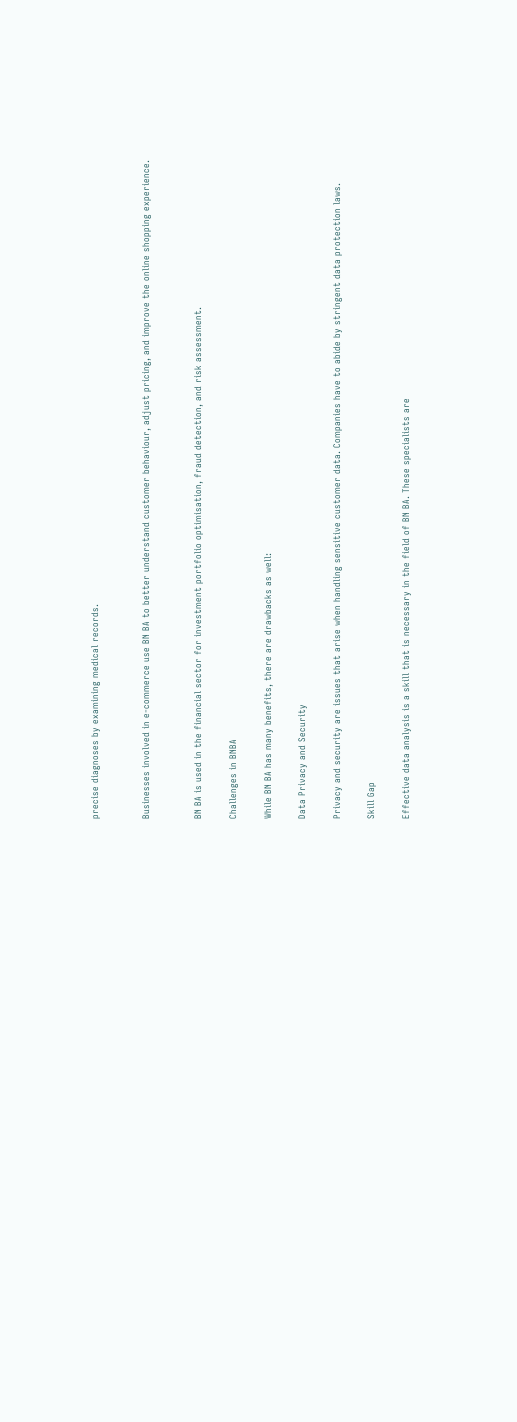precise diagnoses by examining medical records.


Businesses involved in e-commerce use BN BA to better understand customer behaviour, adjust pricing, and improve the online shopping experience.


BN BA is used in the financial sector for investment portfolio optimisation, fraud detection, and risk assessment.

Challenges in BNBA

While BN BA has many benefits, there are drawbacks as well:

Data Privacy and Security

Privacy and security are issues that arise when handling sensitive customer data. Companies have to abide by stringent data protection laws.

Skill Gap

Effective data analysis is a skill that is necessary in the field of BN BA. These specialists are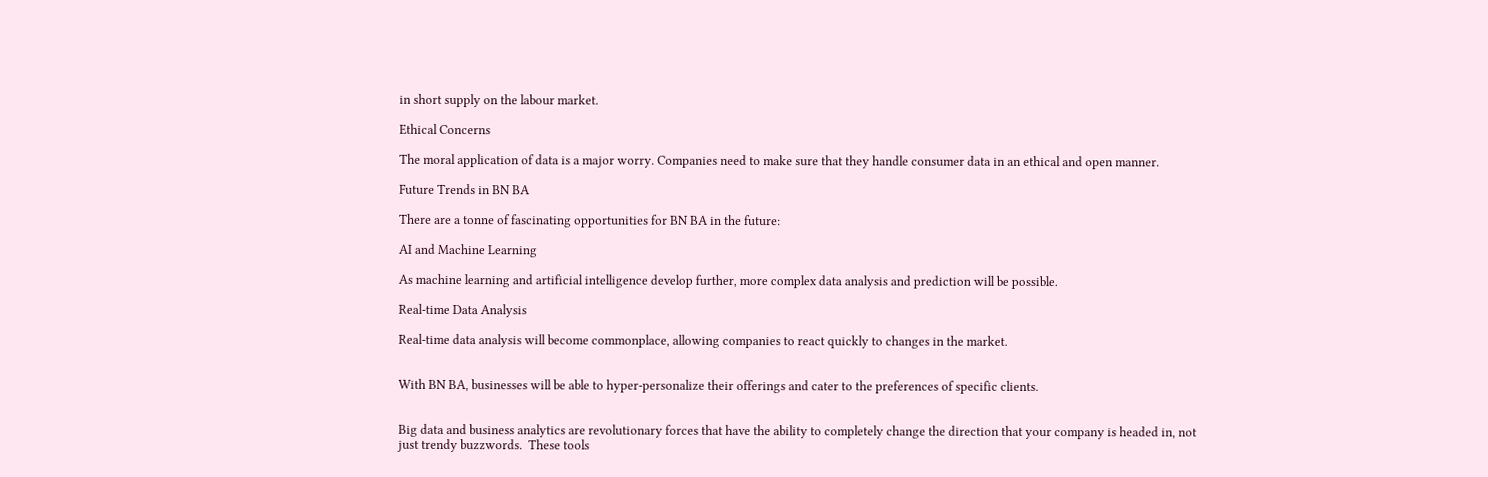in short supply on the labour market.

Ethical Concerns

The moral application of data is a major worry. Companies need to make sure that they handle consumer data in an ethical and open manner.

Future Trends in BN BA

There are a tonne of fascinating opportunities for BN BA in the future:

AI and Machine Learning

As machine learning and artificial intelligence develop further, more complex data analysis and prediction will be possible.

Real-time Data Analysis

Real-time data analysis will become commonplace, allowing companies to react quickly to changes in the market.


With BN BA, businesses will be able to hyper-personalize their offerings and cater to the preferences of specific clients.


Big data and business analytics are revolutionary forces that have the ability to completely change the direction that your company is headed in, not just trendy buzzwords.  These tools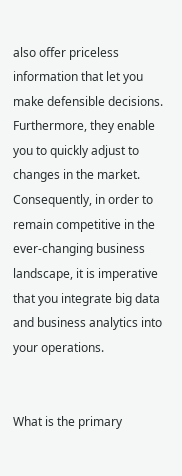also offer priceless information that let you make defensible decisions. Furthermore, they enable you to quickly adjust to changes in the market. Consequently, in order to remain competitive in the ever-changing business landscape, it is imperative that you integrate big data and business analytics into your operations.


What is the primary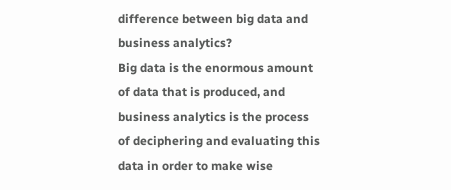difference between big data and business analytics?
Big data is the enormous amount of data that is produced, and business analytics is the process of deciphering and evaluating this data in order to make wise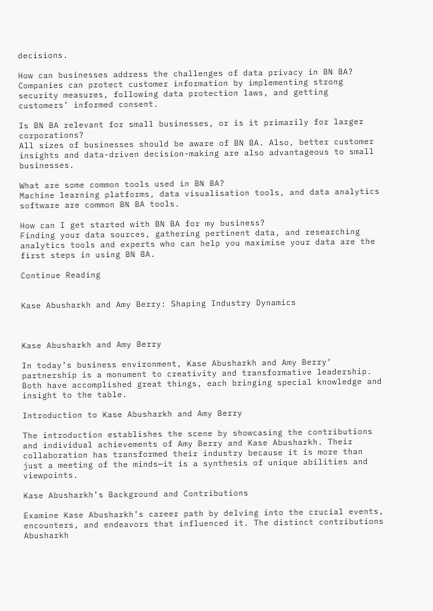decisions.

How can businesses address the challenges of data privacy in BN BA?
Companies can protect customer information by implementing strong security measures, following data protection laws, and getting customers’ informed consent.

Is BN BA relevant for small businesses, or is it primarily for larger corporations?
All sizes of businesses should be aware of BN BA. Also, better customer insights and data-driven decision-making are also advantageous to small businesses.

What are some common tools used in BN BA?
Machine learning platforms, data visualisation tools, and data analytics software are common BN BA tools.

How can I get started with BN BA for my business?
Finding your data sources, gathering pertinent data, and researching analytics tools and experts who can help you maximise your data are the first steps in using BN BA.

Continue Reading


Kase Abusharkh and Amy Berry: Shaping Industry Dynamics



Kase Abusharkh and Amy Berry

In today’s business environment, Kase Abusharkh and Amy Berry‘ partnership is a monument to creativity and transformative leadership. Both have accomplished great things, each bringing special knowledge and insight to the table.

Introduction to Kase Abusharkh and Amy Berry

The introduction establishes the scene by showcasing the contributions and individual achievements of Amy Berry and Kase Abusharkh. Their collaboration has transformed their industry because it is more than just a meeting of the minds—it is a synthesis of unique abilities and viewpoints.

Kase Abusharkh’s Background and Contributions

Examine Kase Abusharkh’s career path by delving into the crucial events, encounters, and endeavors that influenced it. The distinct contributions Abusharkh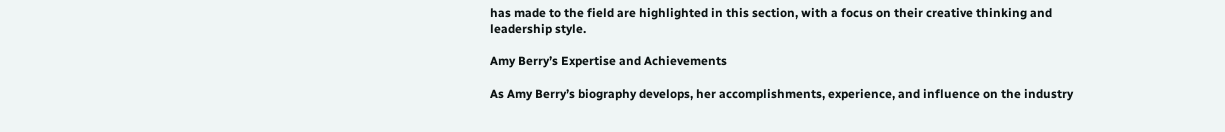has made to the field are highlighted in this section, with a focus on their creative thinking and leadership style.

Amy Berry’s Expertise and Achievements

As Amy Berry’s biography develops, her accomplishments, experience, and influence on the industry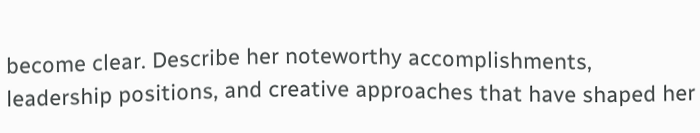become clear. Describe her noteworthy accomplishments, leadership positions, and creative approaches that have shaped her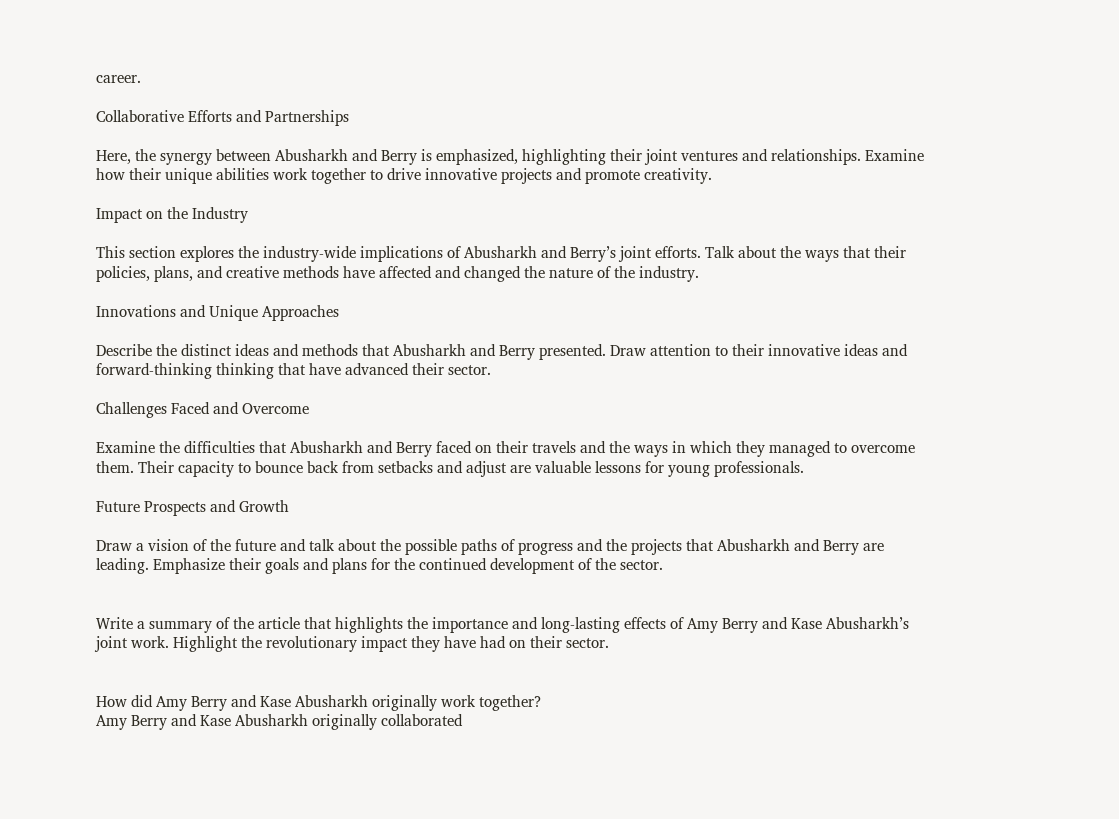career.

Collaborative Efforts and Partnerships

Here, the synergy between Abusharkh and Berry is emphasized, highlighting their joint ventures and relationships. Examine how their unique abilities work together to drive innovative projects and promote creativity.

Impact on the Industry

This section explores the industry-wide implications of Abusharkh and Berry’s joint efforts. Talk about the ways that their policies, plans, and creative methods have affected and changed the nature of the industry.

Innovations and Unique Approaches

Describe the distinct ideas and methods that Abusharkh and Berry presented. Draw attention to their innovative ideas and forward-thinking thinking that have advanced their sector.

Challenges Faced and Overcome

Examine the difficulties that Abusharkh and Berry faced on their travels and the ways in which they managed to overcome them. Their capacity to bounce back from setbacks and adjust are valuable lessons for young professionals.

Future Prospects and Growth

Draw a vision of the future and talk about the possible paths of progress and the projects that Abusharkh and Berry are leading. Emphasize their goals and plans for the continued development of the sector.


Write a summary of the article that highlights the importance and long-lasting effects of Amy Berry and Kase Abusharkh’s joint work. Highlight the revolutionary impact they have had on their sector.


How did Amy Berry and Kase Abusharkh originally work together?
Amy Berry and Kase Abusharkh originally collaborated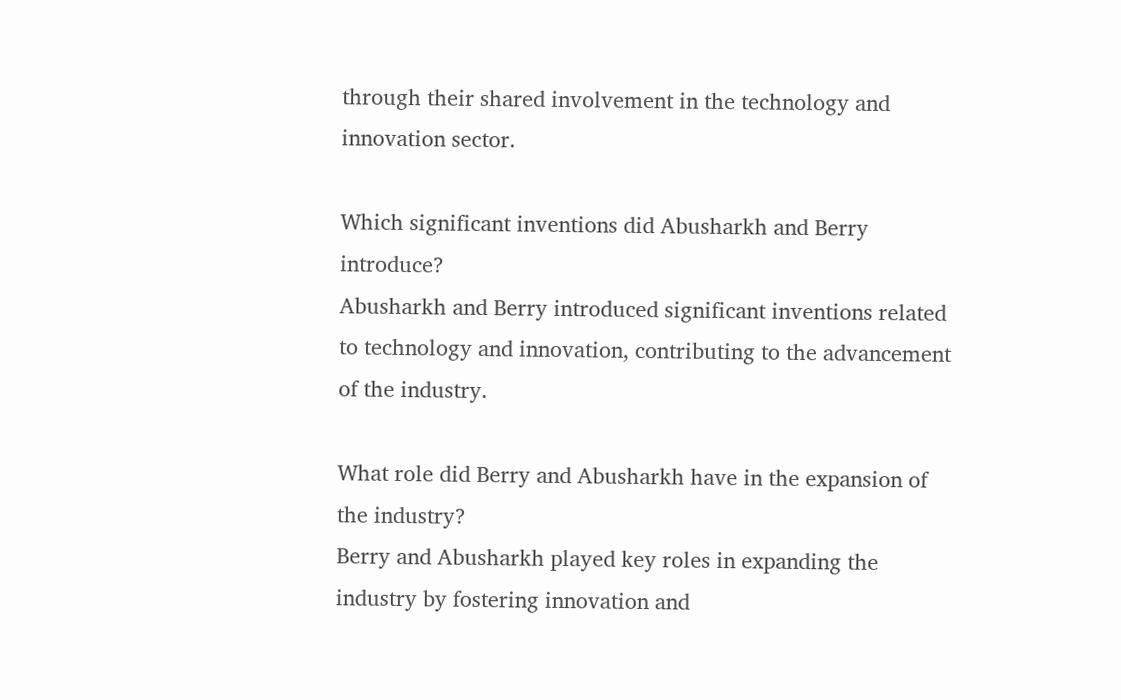through their shared involvement in the technology and innovation sector.

Which significant inventions did Abusharkh and Berry introduce?
Abusharkh and Berry introduced significant inventions related to technology and innovation, contributing to the advancement of the industry.

What role did Berry and Abusharkh have in the expansion of the industry?
Berry and Abusharkh played key roles in expanding the industry by fostering innovation and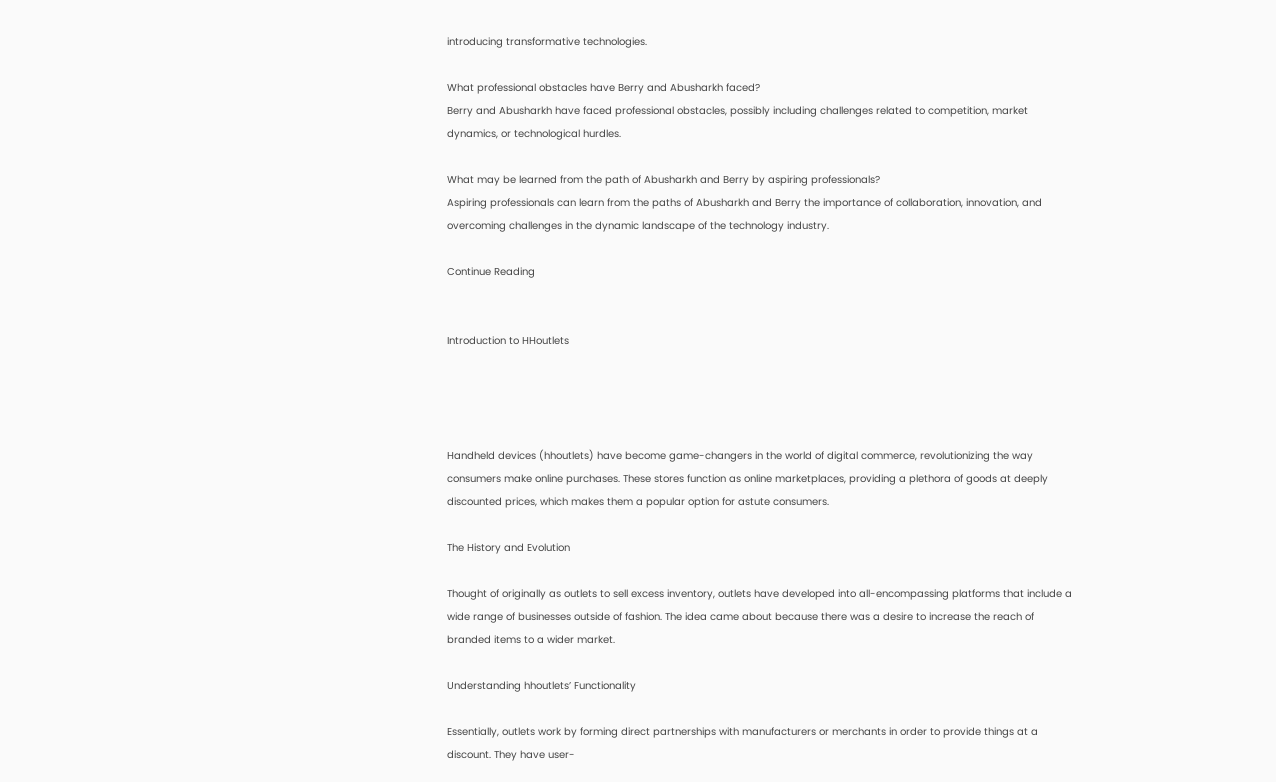introducing transformative technologies.

What professional obstacles have Berry and Abusharkh faced?
Berry and Abusharkh have faced professional obstacles, possibly including challenges related to competition, market dynamics, or technological hurdles.

What may be learned from the path of Abusharkh and Berry by aspiring professionals?
Aspiring professionals can learn from the paths of Abusharkh and Berry the importance of collaboration, innovation, and overcoming challenges in the dynamic landscape of the technology industry.

Continue Reading


Introduction to HHoutlets




Handheld devices (hhoutlets) have become game-changers in the world of digital commerce, revolutionizing the way consumers make online purchases. These stores function as online marketplaces, providing a plethora of goods at deeply discounted prices, which makes them a popular option for astute consumers.

The History and Evolution

Thought of originally as outlets to sell excess inventory, outlets have developed into all-encompassing platforms that include a wide range of businesses outside of fashion. The idea came about because there was a desire to increase the reach of branded items to a wider market.

Understanding hhoutlets’ Functionality

Essentially, outlets work by forming direct partnerships with manufacturers or merchants in order to provide things at a discount. They have user-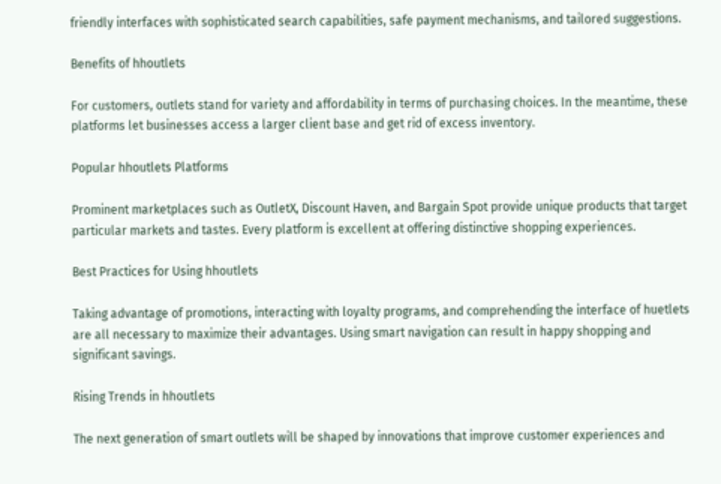friendly interfaces with sophisticated search capabilities, safe payment mechanisms, and tailored suggestions.

Benefits of hhoutlets

For customers, outlets stand for variety and affordability in terms of purchasing choices. In the meantime, these platforms let businesses access a larger client base and get rid of excess inventory.

Popular hhoutlets Platforms

Prominent marketplaces such as OutletX, Discount Haven, and Bargain Spot provide unique products that target particular markets and tastes. Every platform is excellent at offering distinctive shopping experiences.

Best Practices for Using hhoutlets

Taking advantage of promotions, interacting with loyalty programs, and comprehending the interface of huetlets are all necessary to maximize their advantages. Using smart navigation can result in happy shopping and significant savings.

Rising Trends in hhoutlets

The next generation of smart outlets will be shaped by innovations that improve customer experiences and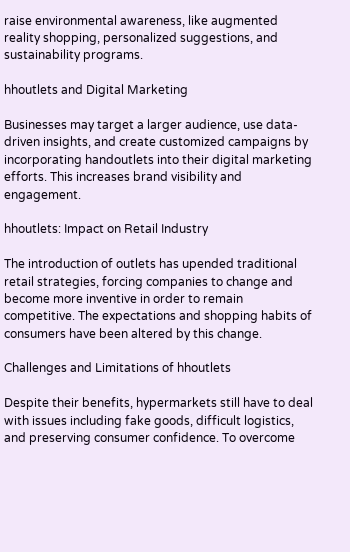raise environmental awareness, like augmented reality shopping, personalized suggestions, and sustainability programs.

hhoutlets and Digital Marketing

Businesses may target a larger audience, use data-driven insights, and create customized campaigns by incorporating handoutlets into their digital marketing efforts. This increases brand visibility and engagement.

hhoutlets: Impact on Retail Industry

The introduction of outlets has upended traditional retail strategies, forcing companies to change and become more inventive in order to remain competitive. The expectations and shopping habits of consumers have been altered by this change.

Challenges and Limitations of hhoutlets

Despite their benefits, hypermarkets still have to deal with issues including fake goods, difficult logistics, and preserving consumer confidence. To overcome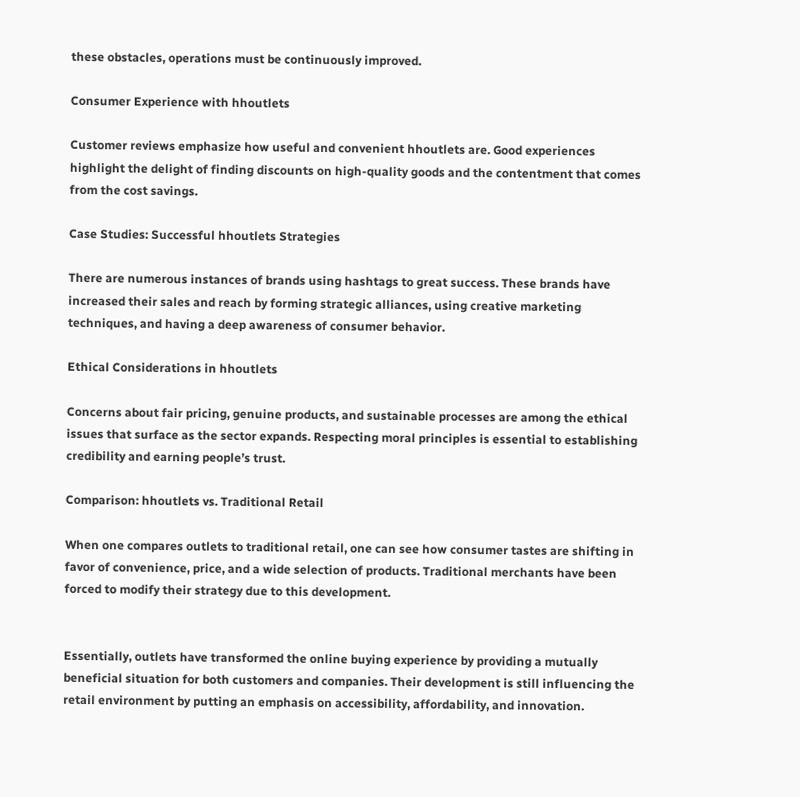these obstacles, operations must be continuously improved.

Consumer Experience with hhoutlets

Customer reviews emphasize how useful and convenient hhoutlets are. Good experiences highlight the delight of finding discounts on high-quality goods and the contentment that comes from the cost savings.

Case Studies: Successful hhoutlets Strategies

There are numerous instances of brands using hashtags to great success. These brands have increased their sales and reach by forming strategic alliances, using creative marketing techniques, and having a deep awareness of consumer behavior.

Ethical Considerations in hhoutlets

Concerns about fair pricing, genuine products, and sustainable processes are among the ethical issues that surface as the sector expands. Respecting moral principles is essential to establishing credibility and earning people’s trust.

Comparison: hhoutlets vs. Traditional Retail

When one compares outlets to traditional retail, one can see how consumer tastes are shifting in favor of convenience, price, and a wide selection of products. Traditional merchants have been forced to modify their strategy due to this development.


Essentially, outlets have transformed the online buying experience by providing a mutually beneficial situation for both customers and companies. Their development is still influencing the retail environment by putting an emphasis on accessibility, affordability, and innovation.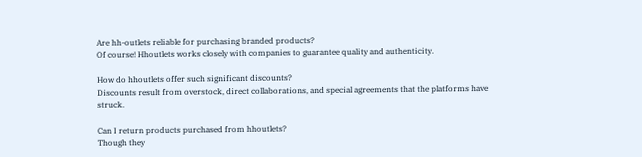Are hh-outlets reliable for purchasing branded products?
Of course! Hhoutlets works closely with companies to guarantee quality and authenticity.

How do hhoutlets offer such significant discounts?
Discounts result from overstock, direct collaborations, and special agreements that the platforms have struck.

Can I return products purchased from hhoutlets?
Though they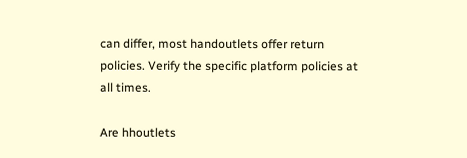can differ, most handoutlets offer return policies. Verify the specific platform policies at all times.

Are hhoutlets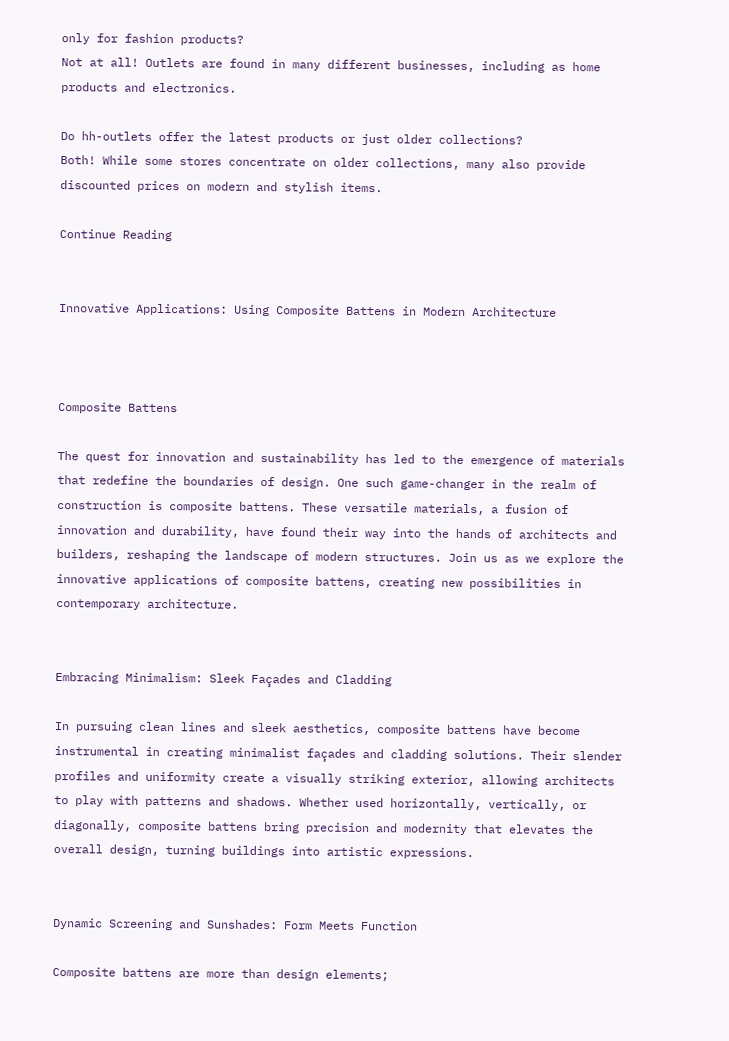only for fashion products?
Not at all! Outlets are found in many different businesses, including as home products and electronics.

Do hh-outlets offer the latest products or just older collections?
Both! While some stores concentrate on older collections, many also provide discounted prices on modern and stylish items.

Continue Reading


Innovative Applications: Using Composite Battens in Modern Architecture



Composite Battens

The quest for innovation and sustainability has led to the emergence of materials that redefine the boundaries of design. One such game-changer in the realm of construction is composite battens. These versatile materials, a fusion of innovation and durability, have found their way into the hands of architects and builders, reshaping the landscape of modern structures. Join us as we explore the innovative applications of composite battens, creating new possibilities in contemporary architecture.


Embracing Minimalism: Sleek Façades and Cladding

In pursuing clean lines and sleek aesthetics, composite battens have become instrumental in creating minimalist façades and cladding solutions. Their slender profiles and uniformity create a visually striking exterior, allowing architects to play with patterns and shadows. Whether used horizontally, vertically, or diagonally, composite battens bring precision and modernity that elevates the overall design, turning buildings into artistic expressions.


Dynamic Screening and Sunshades: Form Meets Function

Composite battens are more than design elements;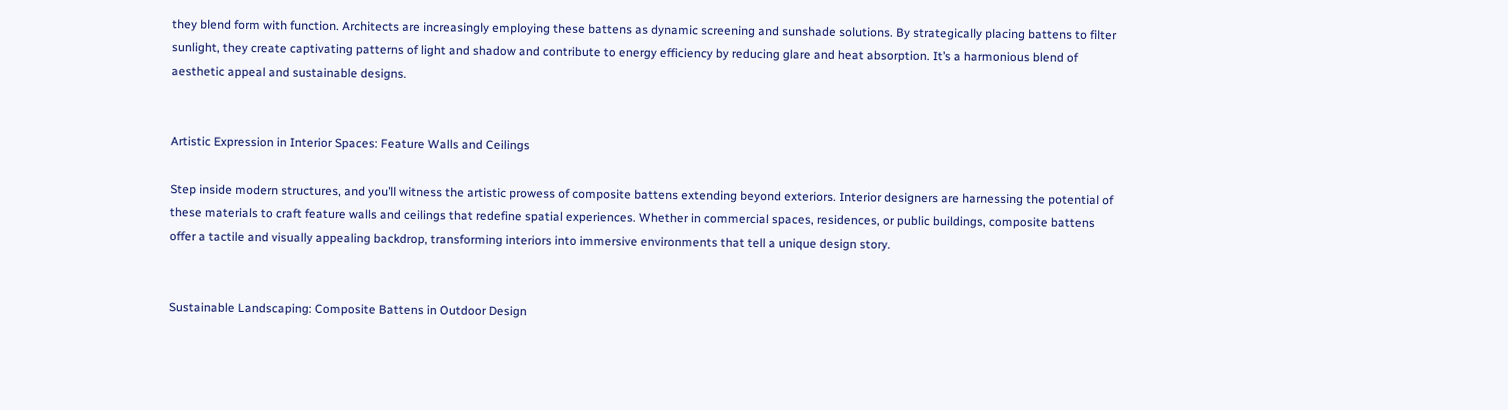they blend form with function. Architects are increasingly employing these battens as dynamic screening and sunshade solutions. By strategically placing battens to filter sunlight, they create captivating patterns of light and shadow and contribute to energy efficiency by reducing glare and heat absorption. It’s a harmonious blend of aesthetic appeal and sustainable designs.


Artistic Expression in Interior Spaces: Feature Walls and Ceilings

Step inside modern structures, and you’ll witness the artistic prowess of composite battens extending beyond exteriors. Interior designers are harnessing the potential of these materials to craft feature walls and ceilings that redefine spatial experiences. Whether in commercial spaces, residences, or public buildings, composite battens offer a tactile and visually appealing backdrop, transforming interiors into immersive environments that tell a unique design story.


Sustainable Landscaping: Composite Battens in Outdoor Design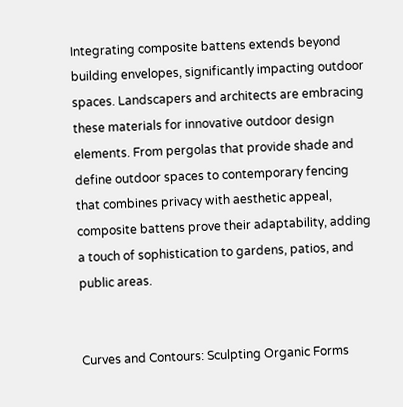Integrating composite battens extends beyond building envelopes, significantly impacting outdoor spaces. Landscapers and architects are embracing these materials for innovative outdoor design elements. From pergolas that provide shade and define outdoor spaces to contemporary fencing that combines privacy with aesthetic appeal, composite battens prove their adaptability, adding a touch of sophistication to gardens, patios, and public areas.


Curves and Contours: Sculpting Organic Forms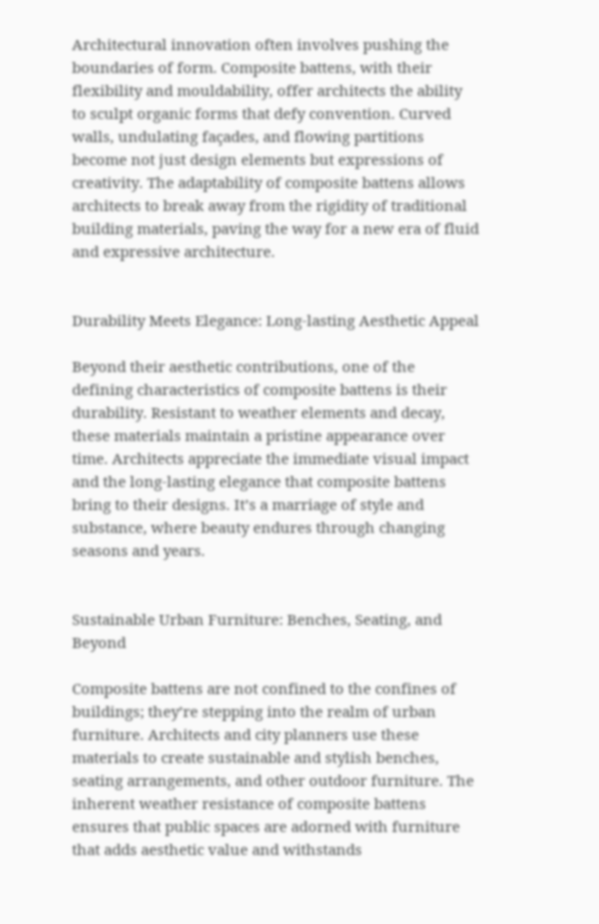Architectural innovation often involves pushing the boundaries of form. Composite battens, with their flexibility and mouldability, offer architects the ability to sculpt organic forms that defy convention. Curved walls, undulating façades, and flowing partitions become not just design elements but expressions of creativity. The adaptability of composite battens allows architects to break away from the rigidity of traditional building materials, paving the way for a new era of fluid and expressive architecture.


Durability Meets Elegance: Long-lasting Aesthetic Appeal

Beyond their aesthetic contributions, one of the defining characteristics of composite battens is their durability. Resistant to weather elements and decay, these materials maintain a pristine appearance over time. Architects appreciate the immediate visual impact and the long-lasting elegance that composite battens bring to their designs. It’s a marriage of style and substance, where beauty endures through changing seasons and years.


Sustainable Urban Furniture: Benches, Seating, and Beyond

Composite battens are not confined to the confines of buildings; they’re stepping into the realm of urban furniture. Architects and city planners use these materials to create sustainable and stylish benches, seating arrangements, and other outdoor furniture. The inherent weather resistance of composite battens ensures that public spaces are adorned with furniture that adds aesthetic value and withstands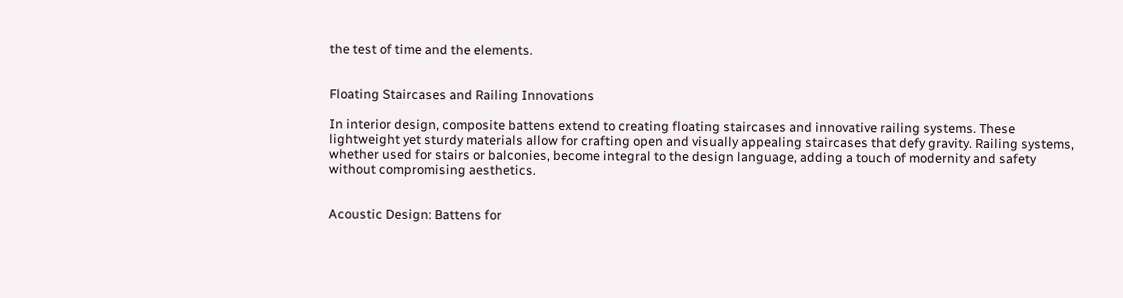the test of time and the elements.


Floating Staircases and Railing Innovations

In interior design, composite battens extend to creating floating staircases and innovative railing systems. These lightweight yet sturdy materials allow for crafting open and visually appealing staircases that defy gravity. Railing systems, whether used for stairs or balconies, become integral to the design language, adding a touch of modernity and safety without compromising aesthetics.


Acoustic Design: Battens for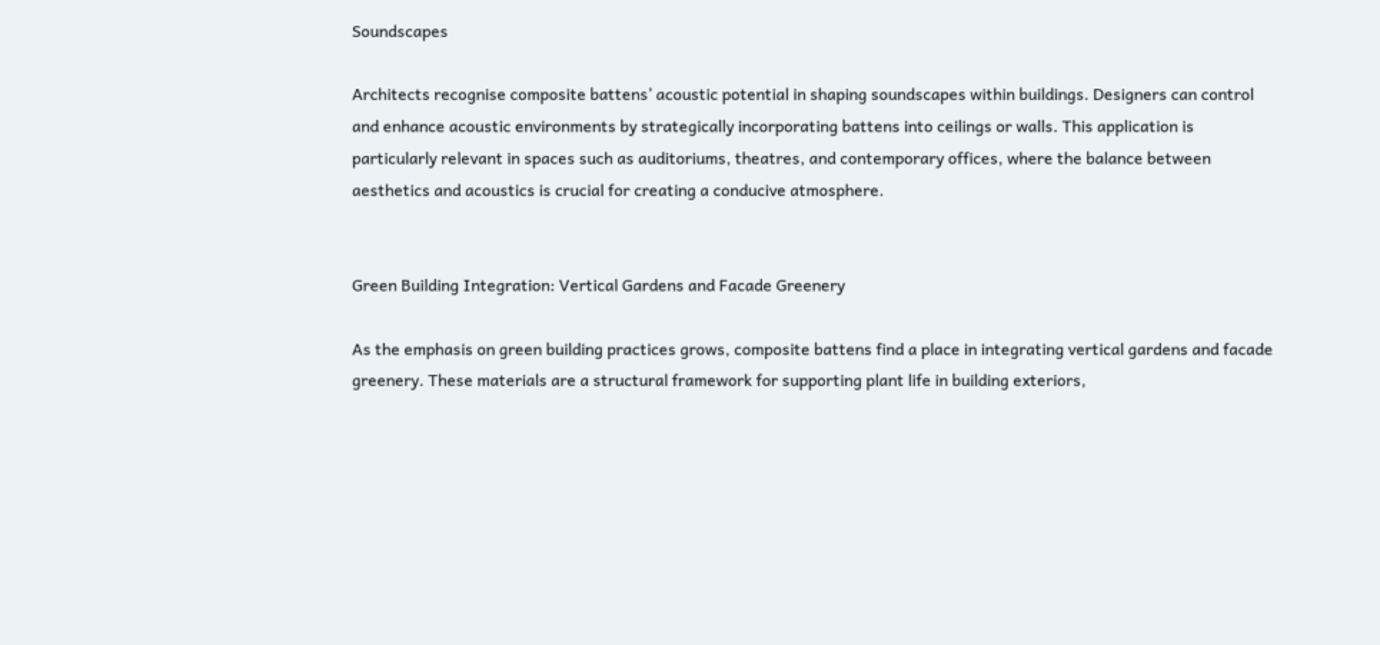Soundscapes

Architects recognise composite battens’ acoustic potential in shaping soundscapes within buildings. Designers can control and enhance acoustic environments by strategically incorporating battens into ceilings or walls. This application is particularly relevant in spaces such as auditoriums, theatres, and contemporary offices, where the balance between aesthetics and acoustics is crucial for creating a conducive atmosphere.


Green Building Integration: Vertical Gardens and Facade Greenery

As the emphasis on green building practices grows, composite battens find a place in integrating vertical gardens and facade greenery. These materials are a structural framework for supporting plant life in building exteriors,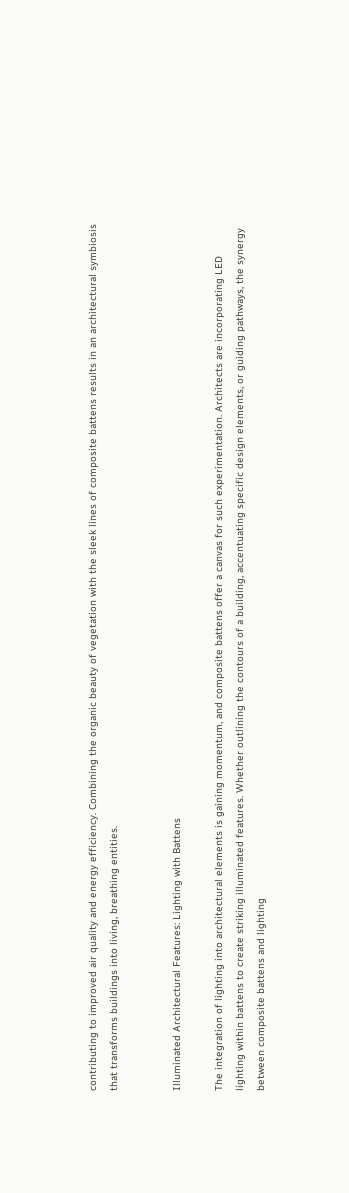contributing to improved air quality and energy efficiency. Combining the organic beauty of vegetation with the sleek lines of composite battens results in an architectural symbiosis that transforms buildings into living, breathing entities.


Illuminated Architectural Features: Lighting with Battens

The integration of lighting into architectural elements is gaining momentum, and composite battens offer a canvas for such experimentation. Architects are incorporating LED lighting within battens to create striking illuminated features. Whether outlining the contours of a building, accentuating specific design elements, or guiding pathways, the synergy between composite battens and lighting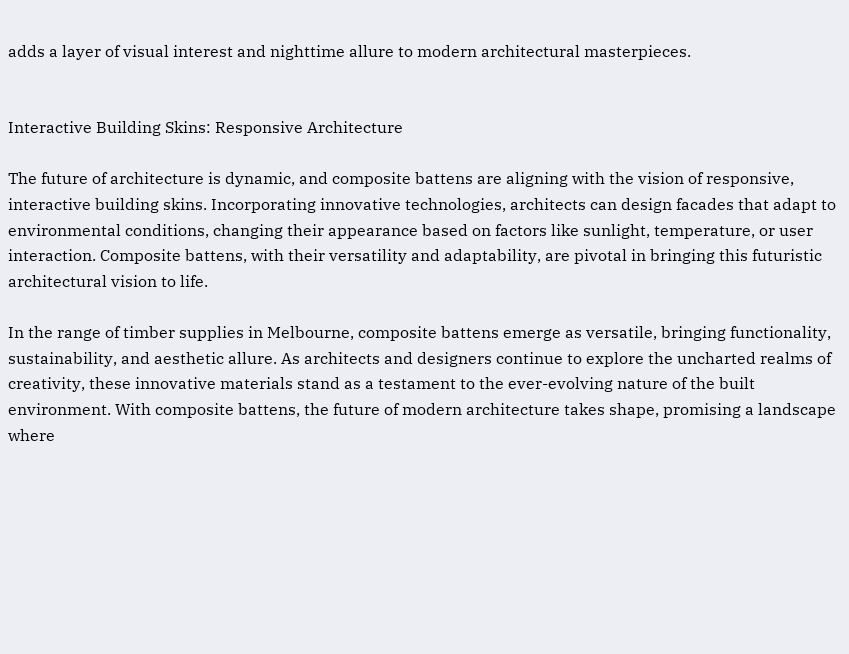adds a layer of visual interest and nighttime allure to modern architectural masterpieces.


Interactive Building Skins: Responsive Architecture

The future of architecture is dynamic, and composite battens are aligning with the vision of responsive, interactive building skins. Incorporating innovative technologies, architects can design facades that adapt to environmental conditions, changing their appearance based on factors like sunlight, temperature, or user interaction. Composite battens, with their versatility and adaptability, are pivotal in bringing this futuristic architectural vision to life.

In the range of timber supplies in Melbourne, composite battens emerge as versatile, bringing functionality, sustainability, and aesthetic allure. As architects and designers continue to explore the uncharted realms of creativity, these innovative materials stand as a testament to the ever-evolving nature of the built environment. With composite battens, the future of modern architecture takes shape, promising a landscape where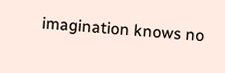imagination knows no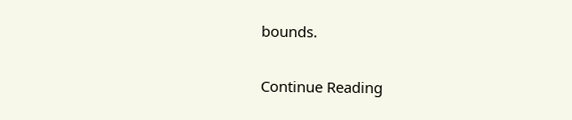bounds.

Continue Reading